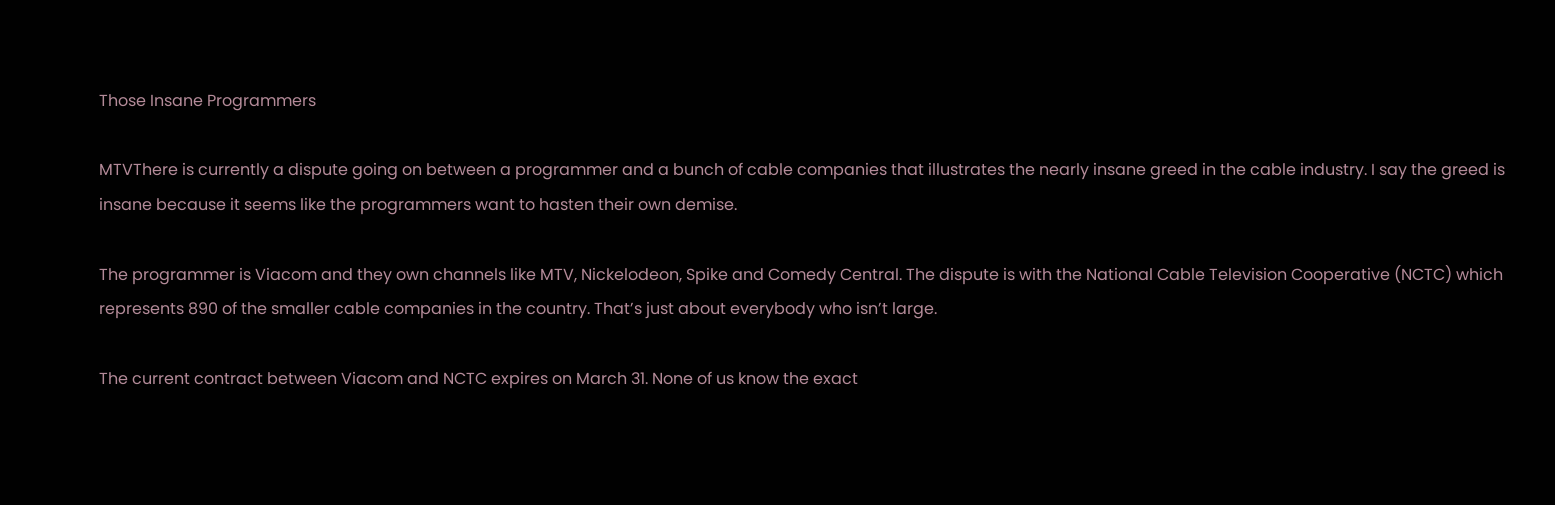Those Insane Programmers

MTVThere is currently a dispute going on between a programmer and a bunch of cable companies that illustrates the nearly insane greed in the cable industry. I say the greed is insane because it seems like the programmers want to hasten their own demise.

The programmer is Viacom and they own channels like MTV, Nickelodeon, Spike and Comedy Central. The dispute is with the National Cable Television Cooperative (NCTC) which represents 890 of the smaller cable companies in the country. That’s just about everybody who isn’t large.

The current contract between Viacom and NCTC expires on March 31. None of us know the exact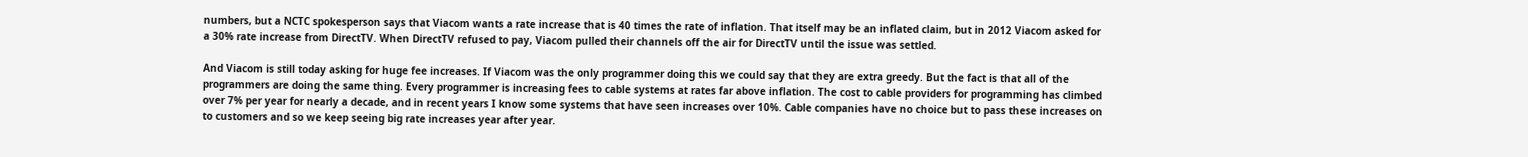numbers, but a NCTC spokesperson says that Viacom wants a rate increase that is 40 times the rate of inflation. That itself may be an inflated claim, but in 2012 Viacom asked for a 30% rate increase from DirectTV. When DirectTV refused to pay, Viacom pulled their channels off the air for DirectTV until the issue was settled.

And Viacom is still today asking for huge fee increases. If Viacom was the only programmer doing this we could say that they are extra greedy. But the fact is that all of the programmers are doing the same thing. Every programmer is increasing fees to cable systems at rates far above inflation. The cost to cable providers for programming has climbed over 7% per year for nearly a decade, and in recent years I know some systems that have seen increases over 10%. Cable companies have no choice but to pass these increases on to customers and so we keep seeing big rate increases year after year.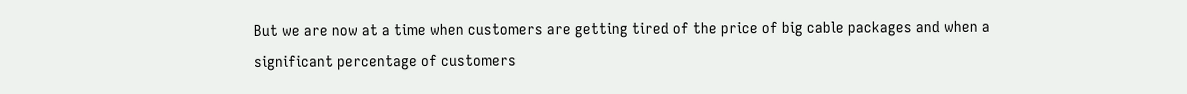But we are now at a time when customers are getting tired of the price of big cable packages and when a significant percentage of customers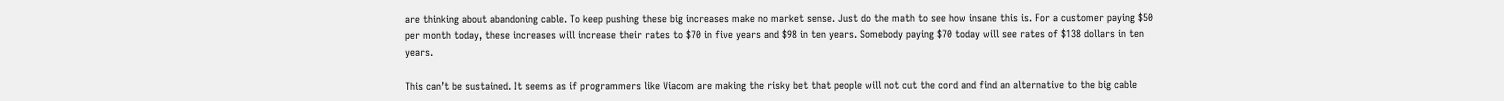are thinking about abandoning cable. To keep pushing these big increases make no market sense. Just do the math to see how insane this is. For a customer paying $50 per month today, these increases will increase their rates to $70 in five years and $98 in ten years. Somebody paying $70 today will see rates of $138 dollars in ten years.

This can’t be sustained. It seems as if programmers like Viacom are making the risky bet that people will not cut the cord and find an alternative to the big cable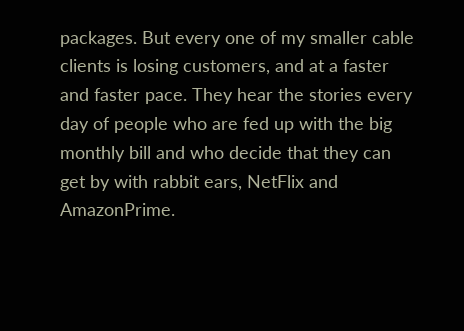packages. But every one of my smaller cable clients is losing customers, and at a faster and faster pace. They hear the stories every day of people who are fed up with the big monthly bill and who decide that they can get by with rabbit ears, NetFlix and AmazonPrime.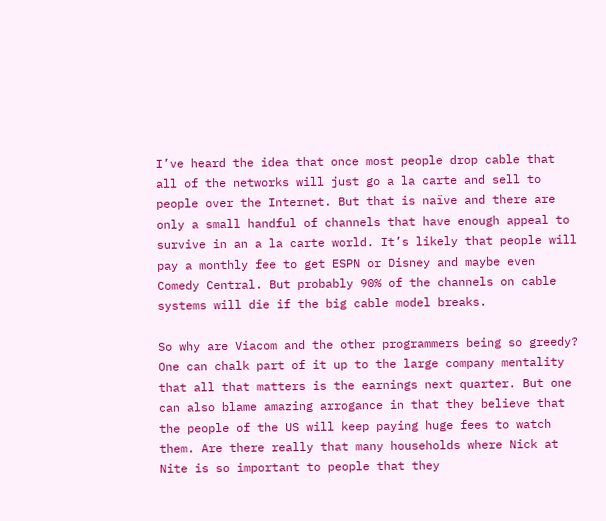I’ve heard the idea that once most people drop cable that all of the networks will just go a la carte and sell to people over the Internet. But that is naïve and there are only a small handful of channels that have enough appeal to survive in an a la carte world. It’s likely that people will pay a monthly fee to get ESPN or Disney and maybe even Comedy Central. But probably 90% of the channels on cable systems will die if the big cable model breaks.

So why are Viacom and the other programmers being so greedy? One can chalk part of it up to the large company mentality that all that matters is the earnings next quarter. But one can also blame amazing arrogance in that they believe that the people of the US will keep paying huge fees to watch them. Are there really that many households where Nick at Nite is so important to people that they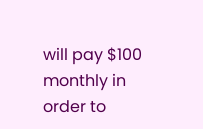will pay $100 monthly in order to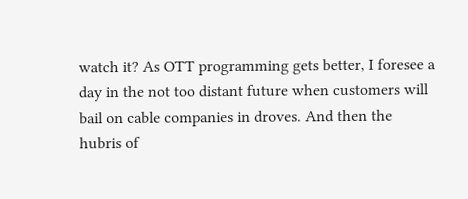watch it? As OTT programming gets better, I foresee a day in the not too distant future when customers will bail on cable companies in droves. And then the hubris of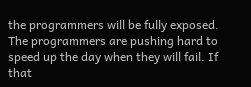the programmers will be fully exposed. The programmers are pushing hard to speed up the day when they will fail. If that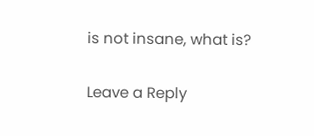is not insane, what is?

Leave a Reply